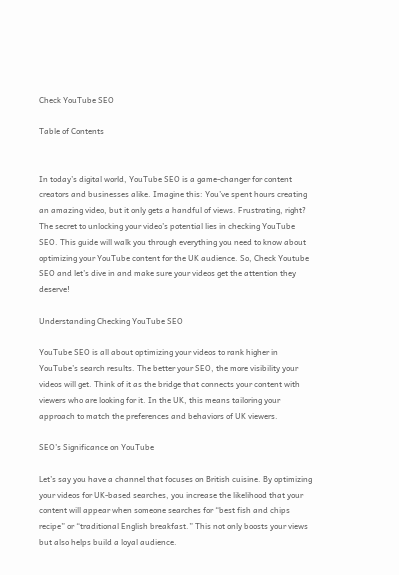Check YouTube SEO

Table of Contents


In today’s digital world, YouTube SEO is a game-changer for content creators and businesses alike. Imagine this: You’ve spent hours creating an amazing video, but it only gets a handful of views. Frustrating, right? The secret to unlocking your video’s potential lies in checking YouTube SEO. This guide will walk you through everything you need to know about optimizing your YouTube content for the UK audience. So, Check Youtube SEO and let’s dive in and make sure your videos get the attention they deserve!

Understanding Checking YouTube SEO

YouTube SEO is all about optimizing your videos to rank higher in YouTube’s search results. The better your SEO, the more visibility your videos will get. Think of it as the bridge that connects your content with viewers who are looking for it. In the UK, this means tailoring your approach to match the preferences and behaviors of UK viewers.

SEO’s Significance on YouTube

Let’s say you have a channel that focuses on British cuisine. By optimizing your videos for UK-based searches, you increase the likelihood that your content will appear when someone searches for “best fish and chips recipe” or “traditional English breakfast.” This not only boosts your views but also helps build a loyal audience.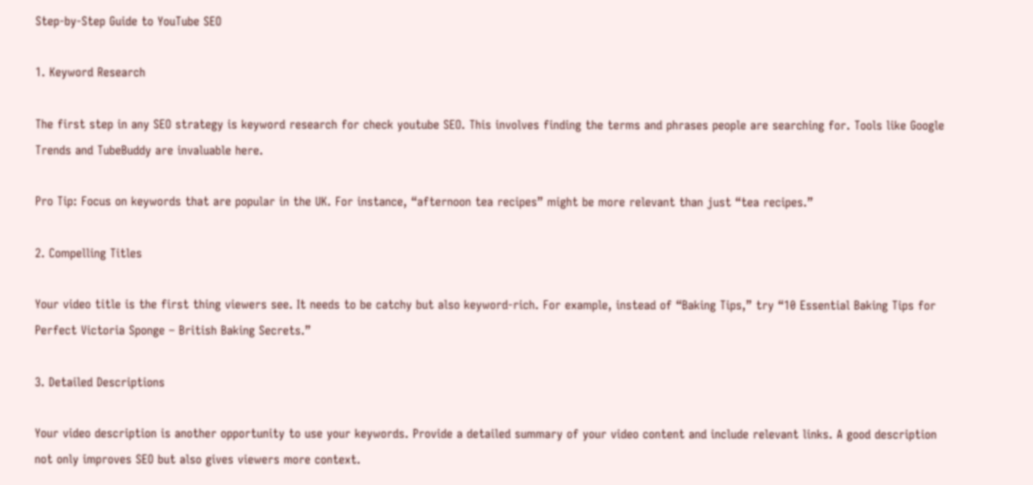Step-by-Step Guide to YouTube SEO

1. Keyword Research

The first step in any SEO strategy is keyword research for check youtube SEO. This involves finding the terms and phrases people are searching for. Tools like Google Trends and TubeBuddy are invaluable here.

Pro Tip: Focus on keywords that are popular in the UK. For instance, “afternoon tea recipes” might be more relevant than just “tea recipes.”

2. Compelling Titles

Your video title is the first thing viewers see. It needs to be catchy but also keyword-rich. For example, instead of “Baking Tips,” try “10 Essential Baking Tips for Perfect Victoria Sponge – British Baking Secrets.”

3. Detailed Descriptions

Your video description is another opportunity to use your keywords. Provide a detailed summary of your video content and include relevant links. A good description not only improves SEO but also gives viewers more context.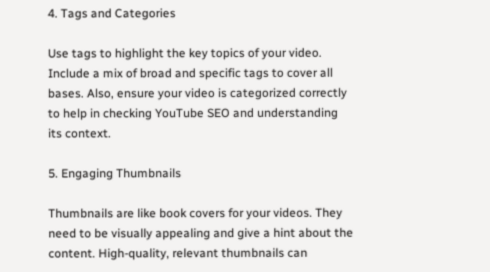4. Tags and Categories

Use tags to highlight the key topics of your video. Include a mix of broad and specific tags to cover all bases. Also, ensure your video is categorized correctly to help in checking YouTube SEO and understanding its context.

5. Engaging Thumbnails

Thumbnails are like book covers for your videos. They need to be visually appealing and give a hint about the content. High-quality, relevant thumbnails can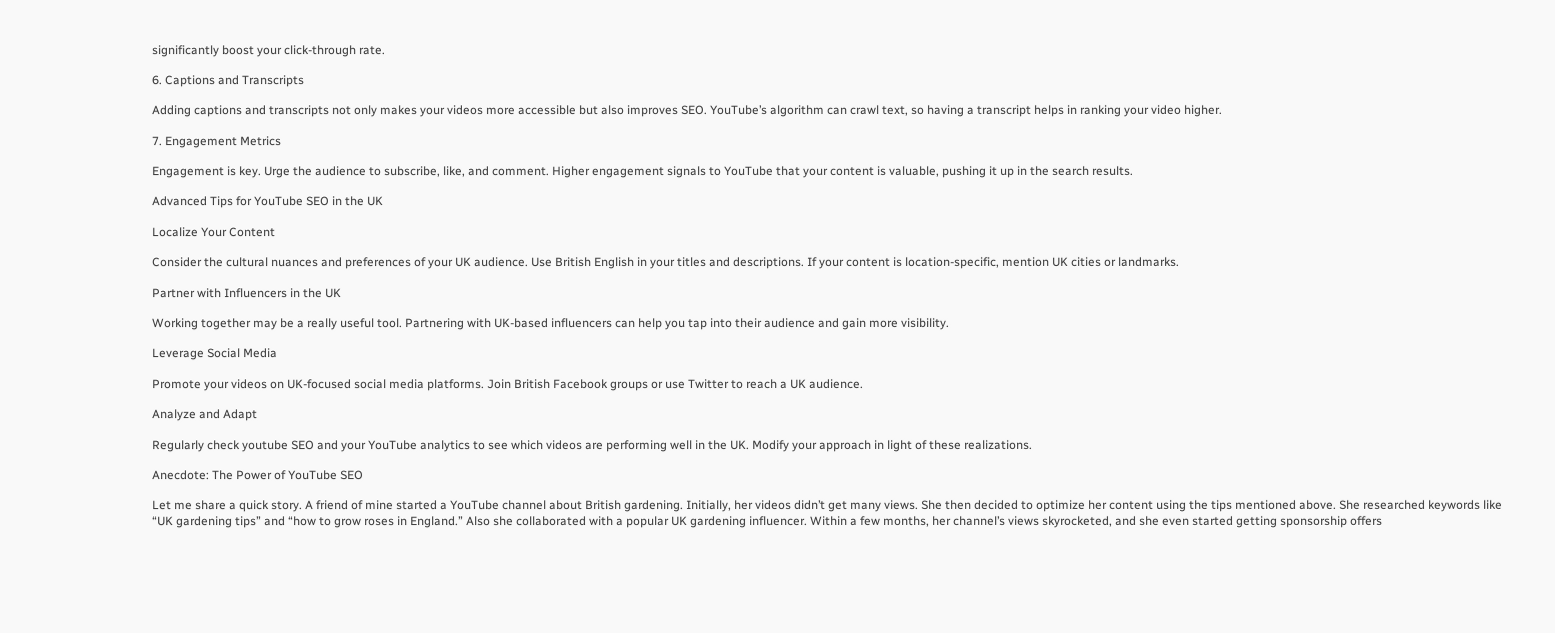significantly boost your click-through rate.

6. Captions and Transcripts

Adding captions and transcripts not only makes your videos more accessible but also improves SEO. YouTube’s algorithm can crawl text, so having a transcript helps in ranking your video higher.

7. Engagement Metrics

Engagement is key. Urge the audience to subscribe, like, and comment. Higher engagement signals to YouTube that your content is valuable, pushing it up in the search results.

Advanced Tips for YouTube SEO in the UK

Localize Your Content

Consider the cultural nuances and preferences of your UK audience. Use British English in your titles and descriptions. If your content is location-specific, mention UK cities or landmarks.

Partner with Influencers in the UK

Working together may be a really useful tool. Partnering with UK-based influencers can help you tap into their audience and gain more visibility.

Leverage Social Media

Promote your videos on UK-focused social media platforms. Join British Facebook groups or use Twitter to reach a UK audience.

Analyze and Adapt

Regularly check youtube SEO and your YouTube analytics to see which videos are performing well in the UK. Modify your approach in light of these realizations.

Anecdote: The Power of YouTube SEO

Let me share a quick story. A friend of mine started a YouTube channel about British gardening. Initially, her videos didn’t get many views. She then decided to optimize her content using the tips mentioned above. She researched keywords like “UK gardening tips” and “how to grow roses in England.” Also she collaborated with a popular UK gardening influencer. Within a few months, her channel’s views skyrocketed, and she even started getting sponsorship offers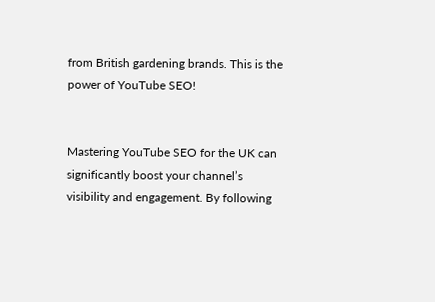from British gardening brands. This is the power of YouTube SEO!


Mastering YouTube SEO for the UK can significantly boost your channel’s visibility and engagement. By following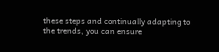these steps and continually adapting to the trends, you can ensure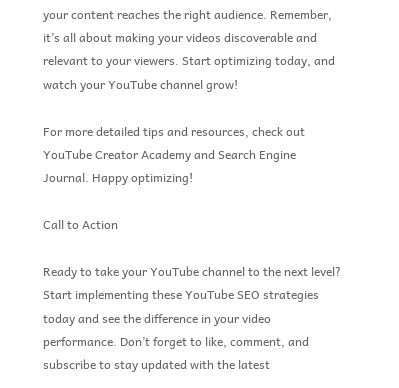your content reaches the right audience. Remember, it’s all about making your videos discoverable and relevant to your viewers. Start optimizing today, and watch your YouTube channel grow!

For more detailed tips and resources, check out YouTube Creator Academy and Search Engine Journal. Happy optimizing!

Call to Action

Ready to take your YouTube channel to the next level? Start implementing these YouTube SEO strategies today and see the difference in your video performance. Don’t forget to like, comment, and subscribe to stay updated with the latest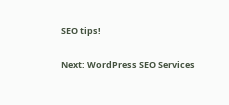SEO tips!

Next: WordPress SEO Services